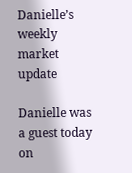Danielle’s weekly market update

Danielle was a guest today on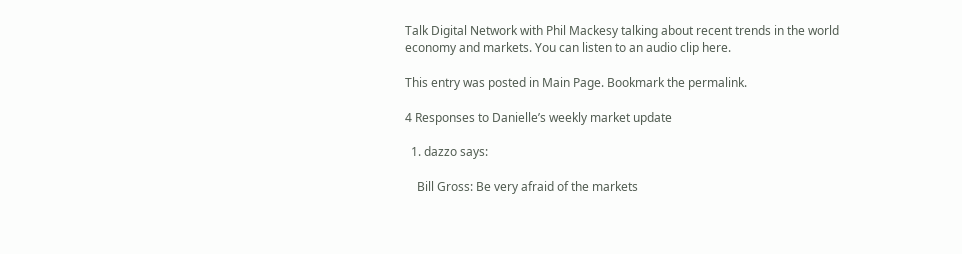Talk Digital Network with Phil Mackesy talking about recent trends in the world economy and markets. You can listen to an audio clip here.

This entry was posted in Main Page. Bookmark the permalink.

4 Responses to Danielle’s weekly market update

  1. dazzo says:

    Bill Gross: Be very afraid of the markets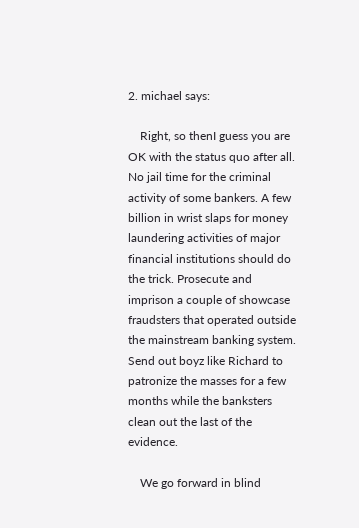2. michael says:

    Right, so thenI guess you are OK with the status quo after all. No jail time for the criminal activity of some bankers. A few billion in wrist slaps for money laundering activities of major financial institutions should do the trick. Prosecute and imprison a couple of showcase fraudsters that operated outside the mainstream banking system. Send out boyz like Richard to patronize the masses for a few months while the banksters clean out the last of the evidence.

    We go forward in blind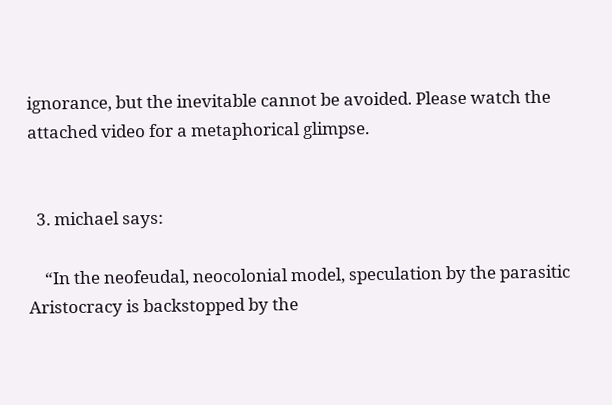ignorance, but the inevitable cannot be avoided. Please watch the attached video for a metaphorical glimpse.


  3. michael says:

    “In the neofeudal, neocolonial model, speculation by the parasitic Aristocracy is backstopped by the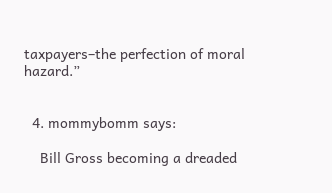taxpayers–the perfection of moral hazard.”


  4. mommybomm says:

    Bill Gross becoming a dreaded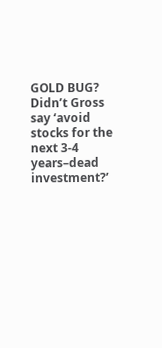GOLD BUG? Didn’t Gross say ‘avoid stocks for the next 3-4 years–dead investment?’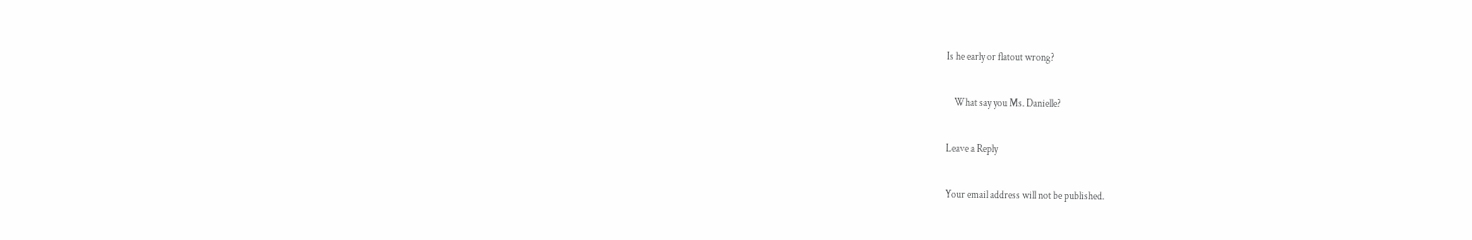Is he early or flatout wrong?

    What say you Ms. Danielle?

Leave a Reply

Your email address will not be published.